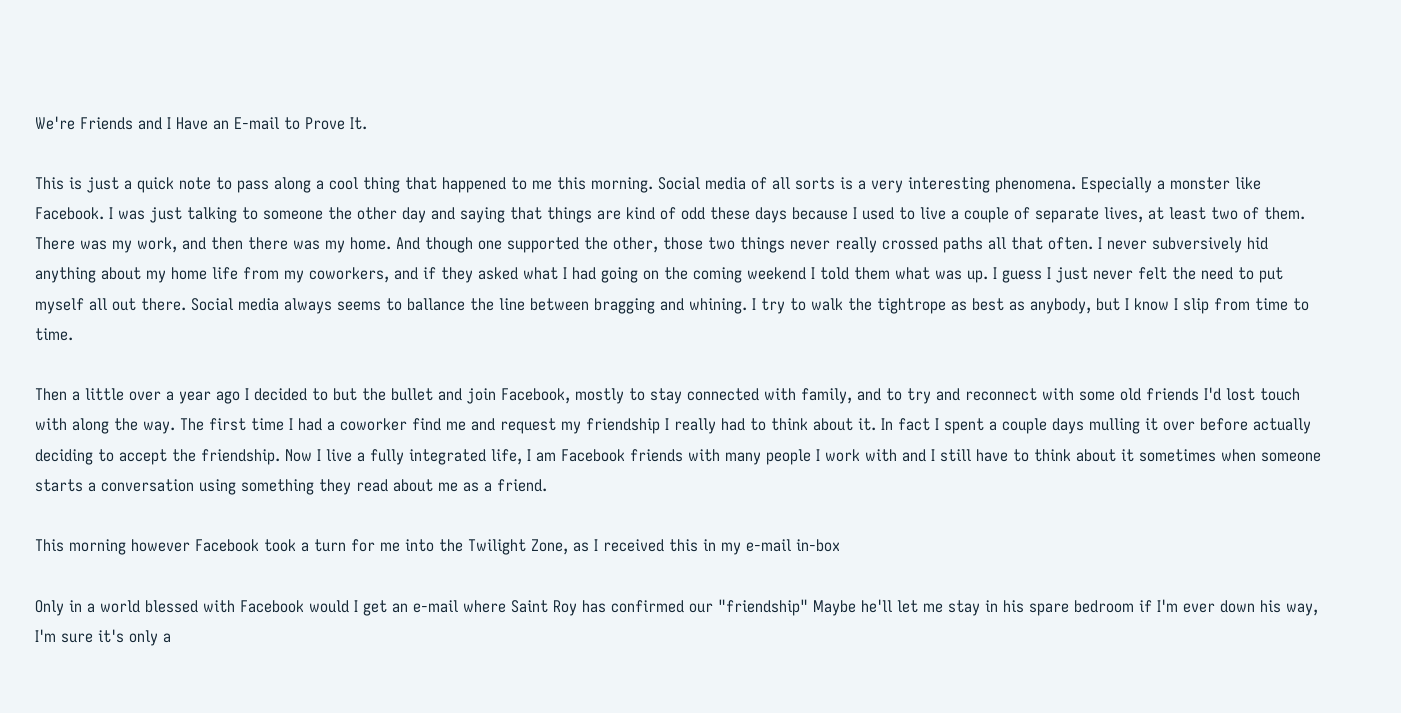We're Friends and I Have an E-mail to Prove It.

This is just a quick note to pass along a cool thing that happened to me this morning. Social media of all sorts is a very interesting phenomena. Especially a monster like Facebook. I was just talking to someone the other day and saying that things are kind of odd these days because I used to live a couple of separate lives, at least two of them. There was my work, and then there was my home. And though one supported the other, those two things never really crossed paths all that often. I never subversively hid anything about my home life from my coworkers, and if they asked what I had going on the coming weekend I told them what was up. I guess I just never felt the need to put myself all out there. Social media always seems to ballance the line between bragging and whining. I try to walk the tightrope as best as anybody, but I know I slip from time to time.

Then a little over a year ago I decided to but the bullet and join Facebook, mostly to stay connected with family, and to try and reconnect with some old friends I'd lost touch with along the way. The first time I had a coworker find me and request my friendship I really had to think about it. In fact I spent a couple days mulling it over before actually deciding to accept the friendship. Now I live a fully integrated life, I am Facebook friends with many people I work with and I still have to think about it sometimes when someone starts a conversation using something they read about me as a friend.

This morning however Facebook took a turn for me into the Twilight Zone, as I received this in my e-mail in-box

Only in a world blessed with Facebook would I get an e-mail where Saint Roy has confirmed our "friendship" Maybe he'll let me stay in his spare bedroom if I'm ever down his way, I'm sure it's only a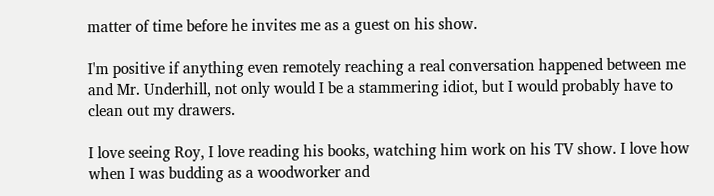matter of time before he invites me as a guest on his show.

I'm positive if anything even remotely reaching a real conversation happened between me and Mr. Underhill, not only would I be a stammering idiot, but I would probably have to clean out my drawers.

I love seeing Roy, I love reading his books, watching him work on his TV show. I love how when I was budding as a woodworker and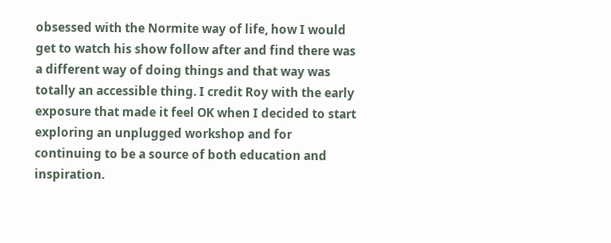obsessed with the Normite way of life, how I would get to watch his show follow after and find there was a different way of doing things and that way was totally an accessible thing. I credit Roy with the early exposure that made it feel OK when I decided to start exploring an unplugged workshop and for continuing to be a source of both education and inspiration.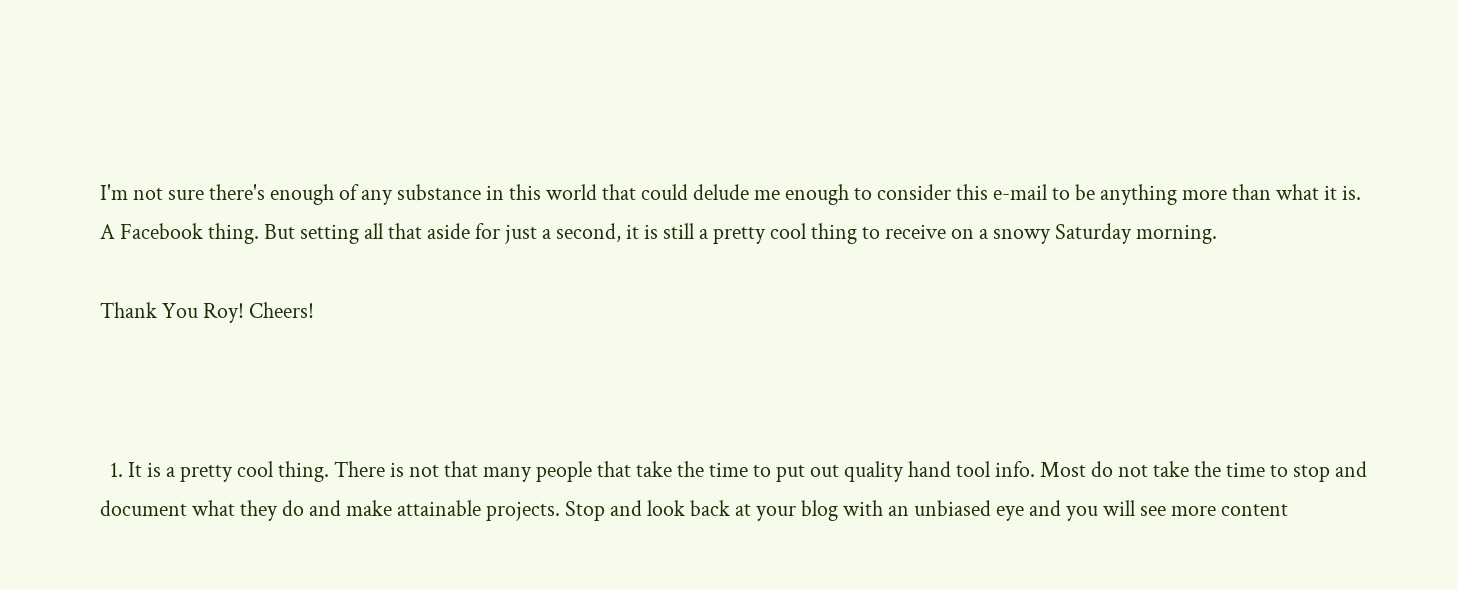I'm not sure there's enough of any substance in this world that could delude me enough to consider this e-mail to be anything more than what it is. A Facebook thing. But setting all that aside for just a second, it is still a pretty cool thing to receive on a snowy Saturday morning.

Thank You Roy! Cheers!



  1. It is a pretty cool thing. There is not that many people that take the time to put out quality hand tool info. Most do not take the time to stop and document what they do and make attainable projects. Stop and look back at your blog with an unbiased eye and you will see more content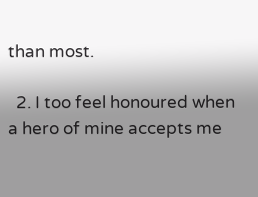than most.

  2. I too feel honoured when a hero of mine accepts me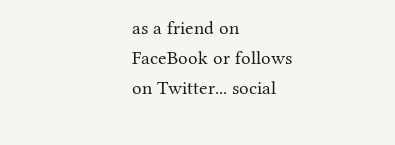as a friend on FaceBook or follows on Twitter... social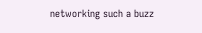networking such a buzz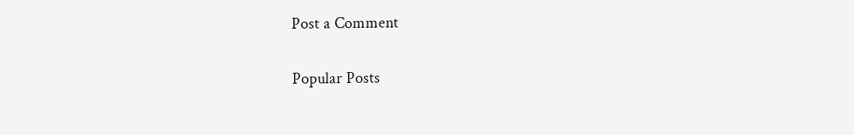Post a Comment

Popular Posts